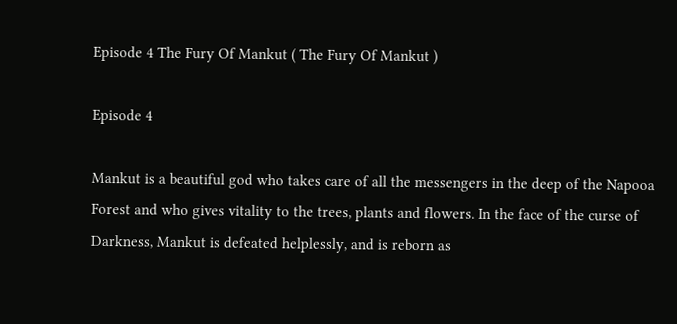Episode 4 The Fury Of Mankut ( The Fury Of Mankut )

Episode 4

Mankut is a beautiful god who takes care of all the messengers in the deep of the Napooa Forest and who gives vitality to the trees, plants and flowers. In the face of the curse of Darkness, Mankut is defeated helplessly, and is reborn as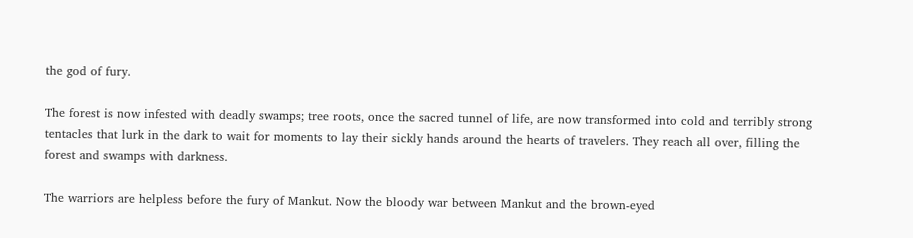the god of fury.

The forest is now infested with deadly swamps; tree roots, once the sacred tunnel of life, are now transformed into cold and terribly strong tentacles that lurk in the dark to wait for moments to lay their sickly hands around the hearts of travelers. They reach all over, filling the forest and swamps with darkness.

The warriors are helpless before the fury of Mankut. Now the bloody war between Mankut and the brown-eyed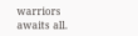warriors awaits all.